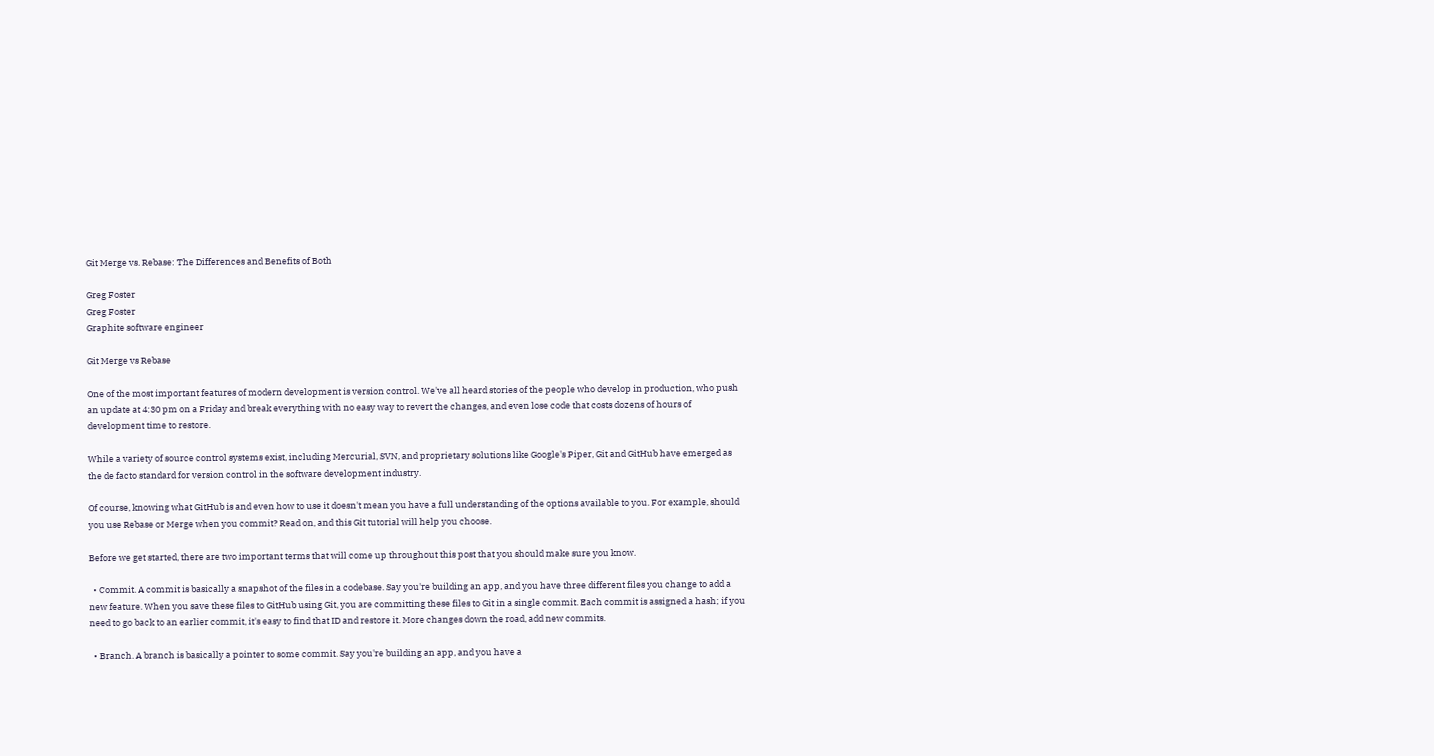Git Merge vs. Rebase: The Differences and Benefits of Both

Greg Foster
Greg Foster
Graphite software engineer

Git Merge vs Rebase

One of the most important features of modern development is version control. We've all heard stories of the people who develop in production, who push an update at 4:30 pm on a Friday and break everything with no easy way to revert the changes, and even lose code that costs dozens of hours of development time to restore.

While a variety of source control systems exist, including Mercurial, SVN, and proprietary solutions like Google's Piper, Git and GitHub have emerged as the de facto standard for version control in the software development industry.

Of course, knowing what GitHub is and even how to use it doesn't mean you have a full understanding of the options available to you. For example, should you use Rebase or Merge when you commit? Read on, and this Git tutorial will help you choose.

Before we get started, there are two important terms that will come up throughout this post that you should make sure you know.

  • Commit. A commit is basically a snapshot of the files in a codebase. Say you're building an app, and you have three different files you change to add a new feature. When you save these files to GitHub using Git, you are committing these files to Git in a single commit. Each commit is assigned a hash; if you need to go back to an earlier commit, it's easy to find that ID and restore it. More changes down the road, add new commits.

  • Branch. A branch is basically a pointer to some commit. Say you're building an app, and you have a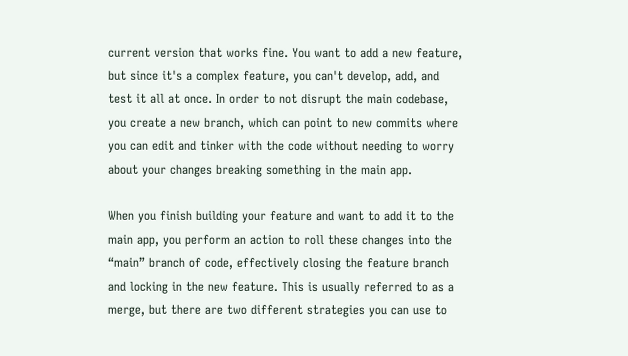current version that works fine. You want to add a new feature, but since it's a complex feature, you can't develop, add, and test it all at once. In order to not disrupt the main codebase, you create a new branch, which can point to new commits where you can edit and tinker with the code without needing to worry about your changes breaking something in the main app.

When you finish building your feature and want to add it to the main app, you perform an action to roll these changes into the “main” branch of code, effectively closing the feature branch and locking in the new feature. This is usually referred to as a merge, but there are two different strategies you can use to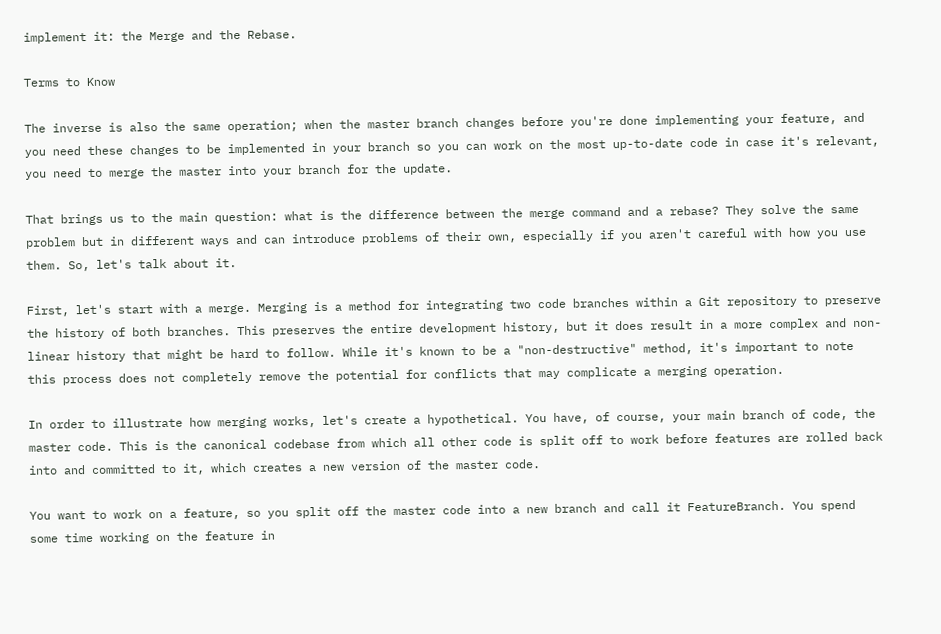implement it: the Merge and the Rebase.

Terms to Know

The inverse is also the same operation; when the master branch changes before you're done implementing your feature, and you need these changes to be implemented in your branch so you can work on the most up-to-date code in case it's relevant, you need to merge the master into your branch for the update.

That brings us to the main question: what is the difference between the merge command and a rebase? They solve the same problem but in different ways and can introduce problems of their own, especially if you aren't careful with how you use them. So, let's talk about it.

First, let's start with a merge. Merging is a method for integrating two code branches within a Git repository to preserve the history of both branches. This preserves the entire development history, but it does result in a more complex and non-linear history that might be hard to follow. While it's known to be a "non-destructive" method, it's important to note this process does not completely remove the potential for conflicts that may complicate a merging operation.

In order to illustrate how merging works, let's create a hypothetical. You have, of course, your main branch of code, the master code. This is the canonical codebase from which all other code is split off to work before features are rolled back into and committed to it, which creates a new version of the master code.

You want to work on a feature, so you split off the master code into a new branch and call it FeatureBranch. You spend some time working on the feature in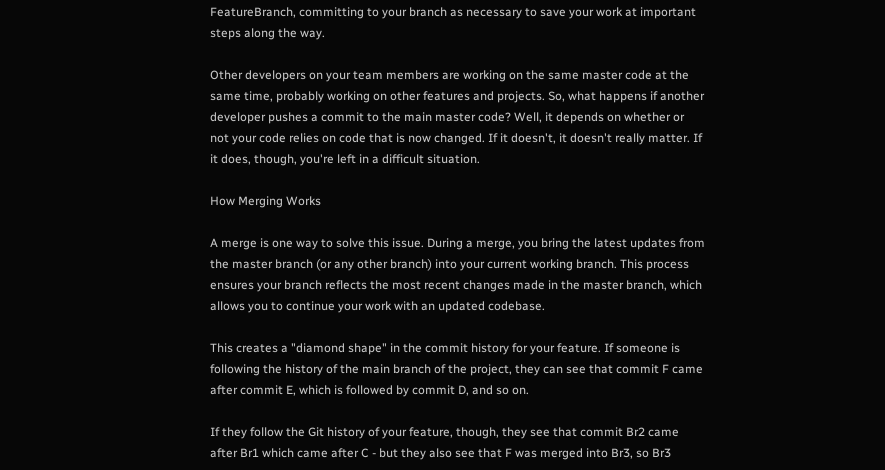FeatureBranch, committing to your branch as necessary to save your work at important steps along the way.

Other developers on your team members are working on the same master code at the same time, probably working on other features and projects. So, what happens if another developer pushes a commit to the main master code? Well, it depends on whether or not your code relies on code that is now changed. If it doesn't, it doesn't really matter. If it does, though, you're left in a difficult situation.

How Merging Works

A merge is one way to solve this issue. During a merge, you bring the latest updates from the master branch (or any other branch) into your current working branch. This process ensures your branch reflects the most recent changes made in the master branch, which allows you to continue your work with an updated codebase.

This creates a "diamond shape" in the commit history for your feature. If someone is following the history of the main branch of the project, they can see that commit F came after commit E, which is followed by commit D, and so on.

If they follow the Git history of your feature, though, they see that commit Br2 came after Br1 which came after C - but they also see that F was merged into Br3, so Br3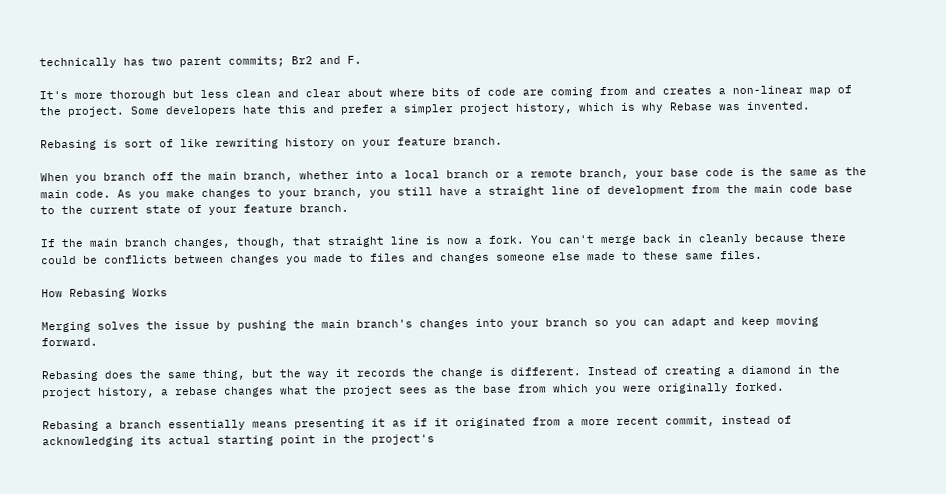technically has two parent commits; Br2 and F.

It's more thorough but less clean and clear about where bits of code are coming from and creates a non-linear map of the project. Some developers hate this and prefer a simpler project history, which is why Rebase was invented.

Rebasing is sort of like rewriting history on your feature branch.

When you branch off the main branch, whether into a local branch or a remote branch, your base code is the same as the main code. As you make changes to your branch, you still have a straight line of development from the main code base to the current state of your feature branch.

If the main branch changes, though, that straight line is now a fork. You can't merge back in cleanly because there could be conflicts between changes you made to files and changes someone else made to these same files.

How Rebasing Works

Merging solves the issue by pushing the main branch's changes into your branch so you can adapt and keep moving forward.

Rebasing does the same thing, but the way it records the change is different. Instead of creating a diamond in the project history, a rebase changes what the project sees as the base from which you were originally forked.

Rebasing a branch essentially means presenting it as if it originated from a more recent commit, instead of acknowledging its actual starting point in the project's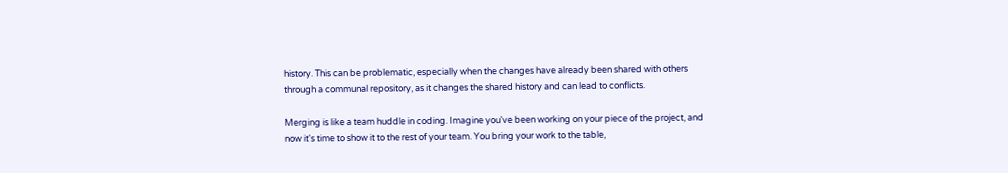history. This can be problematic, especially when the changes have already been shared with others through a communal repository, as it changes the shared history and can lead to conflicts.

Merging is like a team huddle in coding. Imagine you've been working on your piece of the project, and now it's time to show it to the rest of your team. You bring your work to the table,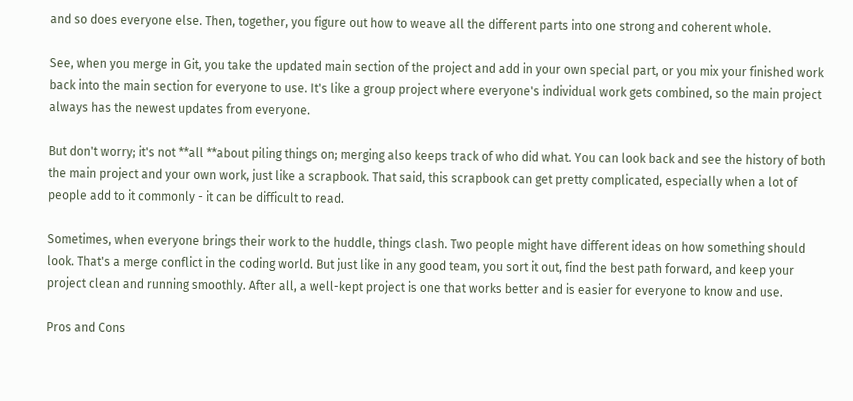and so does everyone else. Then, together, you figure out how to weave all the different parts into one strong and coherent whole.

See, when you merge in Git, you take the updated main section of the project and add in your own special part, or you mix your finished work back into the main section for everyone to use. It's like a group project where everyone's individual work gets combined, so the main project always has the newest updates from everyone.

But don't worry; it's not **all **about piling things on; merging also keeps track of who did what. You can look back and see the history of both the main project and your own work, just like a scrapbook. That said, this scrapbook can get pretty complicated, especially when a lot of people add to it commonly - it can be difficult to read.

Sometimes, when everyone brings their work to the huddle, things clash. Two people might have different ideas on how something should look. That's a merge conflict in the coding world. But just like in any good team, you sort it out, find the best path forward, and keep your project clean and running smoothly. After all, a well-kept project is one that works better and is easier for everyone to know and use.

Pros and Cons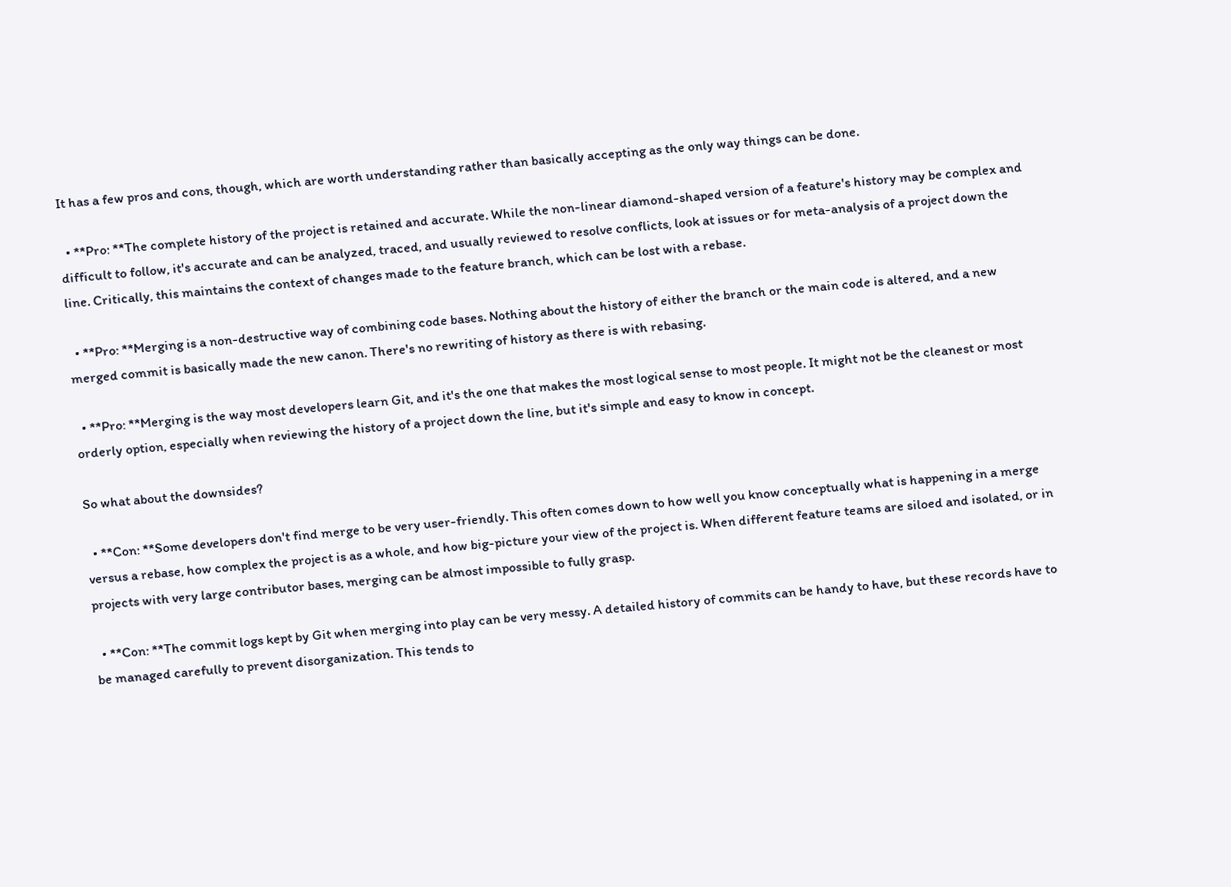It has a few pros and cons, though, which are worth understanding rather than basically accepting as the only way things can be done.

  • **Pro: **The complete history of the project is retained and accurate. While the non-linear diamond-shaped version of a feature's history may be complex and difficult to follow, it's accurate and can be analyzed, traced, and usually reviewed to resolve conflicts, look at issues or for meta-analysis of a project down the line. Critically, this maintains the context of changes made to the feature branch, which can be lost with a rebase.

  • **Pro: **Merging is a non-destructive way of combining code bases. Nothing about the history of either the branch or the main code is altered, and a new merged commit is basically made the new canon. There's no rewriting of history as there is with rebasing.

  • **Pro: **Merging is the way most developers learn Git, and it's the one that makes the most logical sense to most people. It might not be the cleanest or most orderly option, especially when reviewing the history of a project down the line, but it's simple and easy to know in concept.

So what about the downsides?

  • **Con: **Some developers don't find merge to be very user-friendly. This often comes down to how well you know conceptually what is happening in a merge versus a rebase, how complex the project is as a whole, and how big-picture your view of the project is. When different feature teams are siloed and isolated, or in projects with very large contributor bases, merging can be almost impossible to fully grasp.

  • **Con: **The commit logs kept by Git when merging into play can be very messy. A detailed history of commits can be handy to have, but these records have to be managed carefully to prevent disorganization. This tends to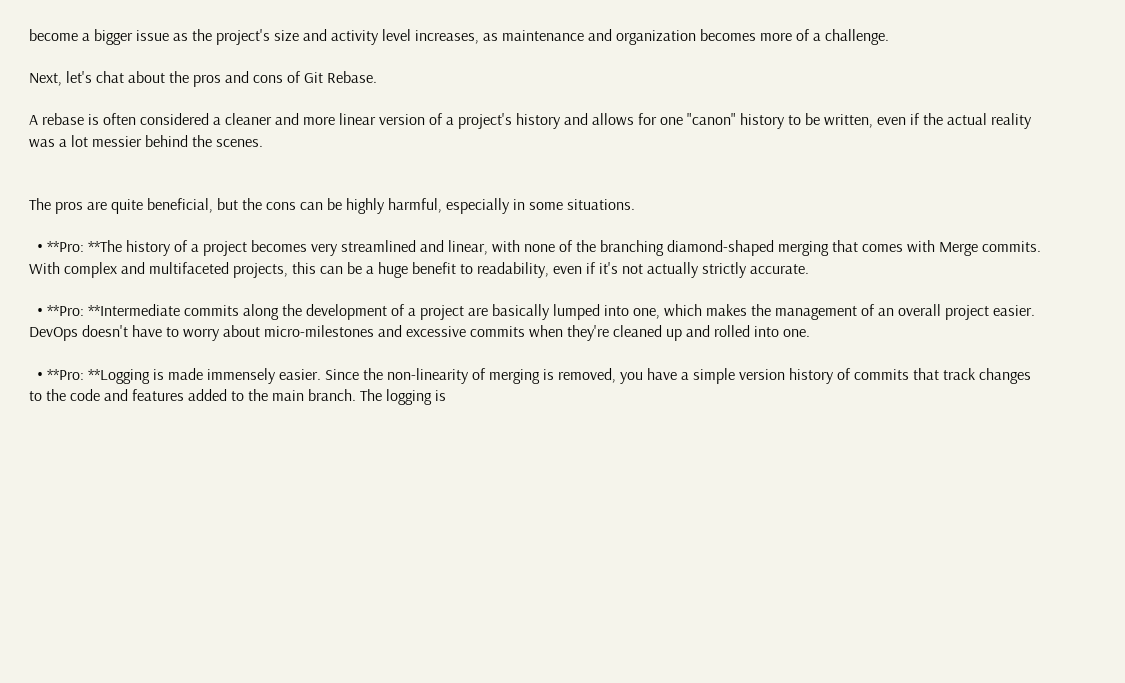become a bigger issue as the project's size and activity level increases, as maintenance and organization becomes more of a challenge.

Next, let's chat about the pros and cons of Git Rebase.

A rebase is often considered a cleaner and more linear version of a project's history and allows for one "canon" history to be written, even if the actual reality was a lot messier behind the scenes.


The pros are quite beneficial, but the cons can be highly harmful, especially in some situations.

  • **Pro: **The history of a project becomes very streamlined and linear, with none of the branching diamond-shaped merging that comes with Merge commits. With complex and multifaceted projects, this can be a huge benefit to readability, even if it's not actually strictly accurate.

  • **Pro: **Intermediate commits along the development of a project are basically lumped into one, which makes the management of an overall project easier. DevOps doesn't have to worry about micro-milestones and excessive commits when they're cleaned up and rolled into one.

  • **Pro: **Logging is made immensely easier. Since the non-linearity of merging is removed, you have a simple version history of commits that track changes to the code and features added to the main branch. The logging is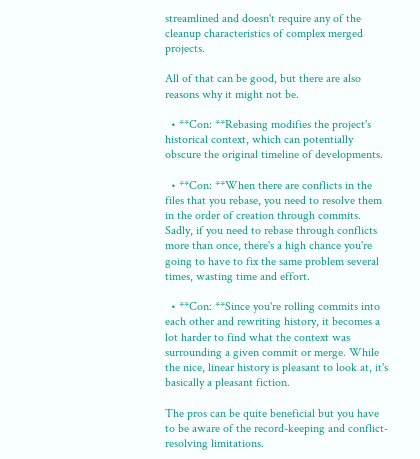streamlined and doesn't require any of the cleanup characteristics of complex merged projects.

All of that can be good, but there are also reasons why it might not be.

  • **Con: **Rebasing modifies the project's historical context, which can potentially obscure the original timeline of developments.

  • **Con: **When there are conflicts in the files that you rebase, you need to resolve them in the order of creation through commits. Sadly, if you need to rebase through conflicts more than once, there's a high chance you're going to have to fix the same problem several times, wasting time and effort.

  • **Con: **Since you're rolling commits into each other and rewriting history, it becomes a lot harder to find what the context was surrounding a given commit or merge. While the nice, linear history is pleasant to look at, it's basically a pleasant fiction.

The pros can be quite beneficial but you have to be aware of the record-keeping and conflict-resolving limitations.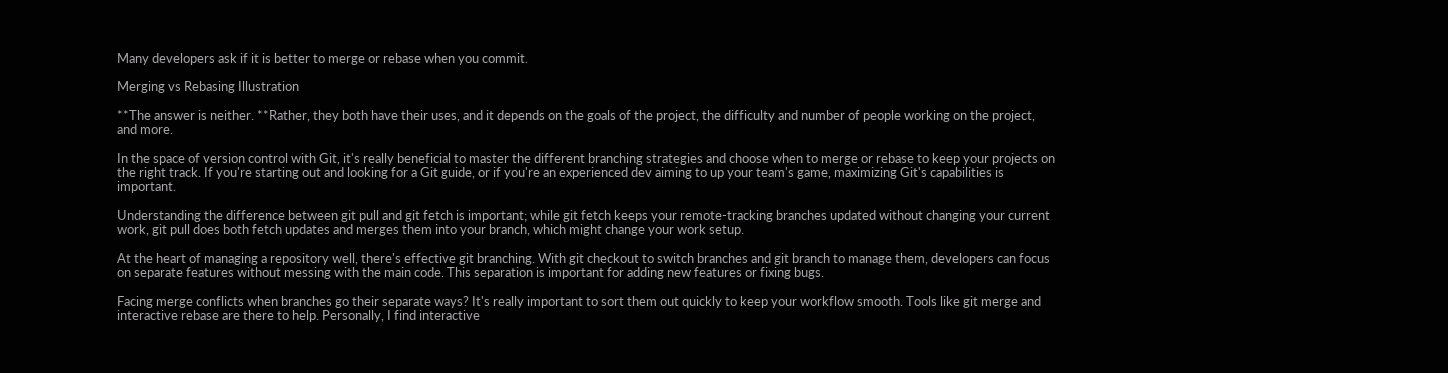Many developers ask if it is better to merge or rebase when you commit.

Merging vs Rebasing Illustration

**The answer is neither. **Rather, they both have their uses, and it depends on the goals of the project, the difficulty and number of people working on the project, and more.

In the space of version control with Git, it's really beneficial to master the different branching strategies and choose when to merge or rebase to keep your projects on the right track. If you're starting out and looking for a Git guide, or if you're an experienced dev aiming to up your team's game, maximizing Git's capabilities is important.

Understanding the difference between git pull and git fetch is important; while git fetch keeps your remote-tracking branches updated without changing your current work, git pull does both fetch updates and merges them into your branch, which might change your work setup.

At the heart of managing a repository well, there's effective git branching. With git checkout to switch branches and git branch to manage them, developers can focus on separate features without messing with the main code. This separation is important for adding new features or fixing bugs.

Facing merge conflicts when branches go their separate ways? It's really important to sort them out quickly to keep your workflow smooth. Tools like git merge and interactive rebase are there to help. Personally, I find interactive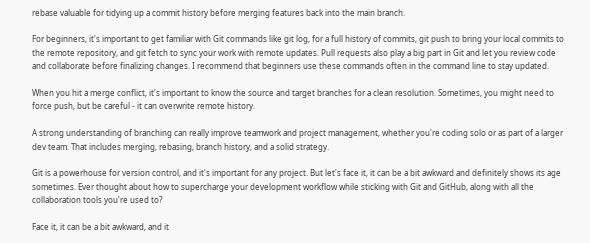rebase valuable for tidying up a commit history before merging features back into the main branch.

For beginners, it's important to get familiar with Git commands like git log, for a full history of commits, git push to bring your local commits to the remote repository, and git fetch to sync your work with remote updates. Pull requests also play a big part in Git and let you review code and collaborate before finalizing changes. I recommend that beginners use these commands often in the command line to stay updated.

When you hit a merge conflict, it's important to know the source and target branches for a clean resolution. Sometimes, you might need to force push, but be careful - it can overwrite remote history.

A strong understanding of branching can really improve teamwork and project management, whether you're coding solo or as part of a larger dev team. That includes merging, rebasing, branch history, and a solid strategy.

Git is a powerhouse for version control, and it's important for any project. But let's face it, it can be a bit awkward and definitely shows its age sometimes. Ever thought about how to supercharge your development workflow while sticking with Git and GitHub, along with all the collaboration tools you're used to?

Face it, it can be a bit awkward, and it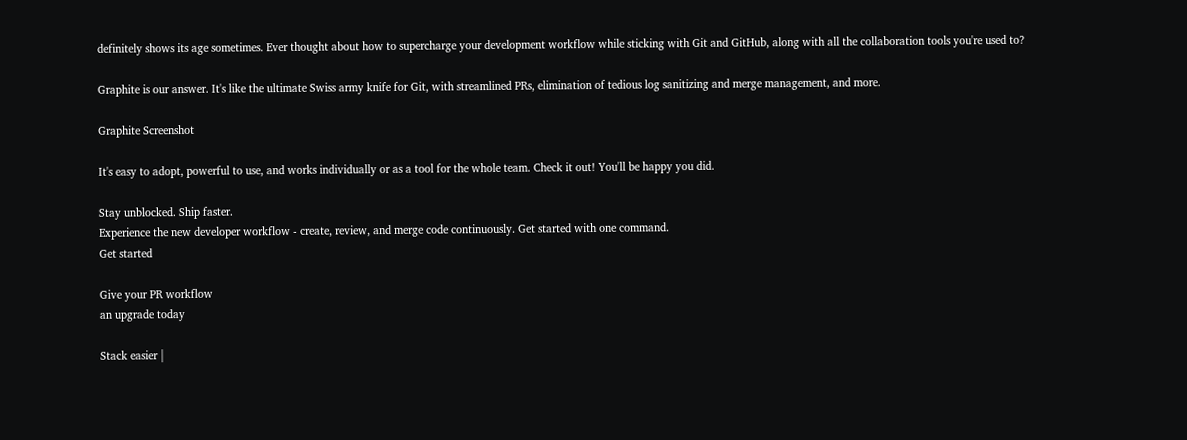definitely shows its age sometimes. Ever thought about how to supercharge your development workflow while sticking with Git and GitHub, along with all the collaboration tools you're used to?

Graphite is our answer. It's like the ultimate Swiss army knife for Git, with streamlined PRs, elimination of tedious log sanitizing and merge management, and more.

Graphite Screenshot

It's easy to adopt, powerful to use, and works individually or as a tool for the whole team. Check it out! You'll be happy you did.

Stay unblocked. Ship faster.
Experience the new developer workflow - create, review, and merge code continuously. Get started with one command.
Get started

Give your PR workflow
an upgrade today

Stack easier |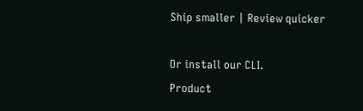Ship smaller | Review quicker

Or install our CLI.
Product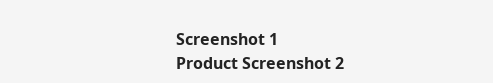Screenshot 1
Product Screenshot 2